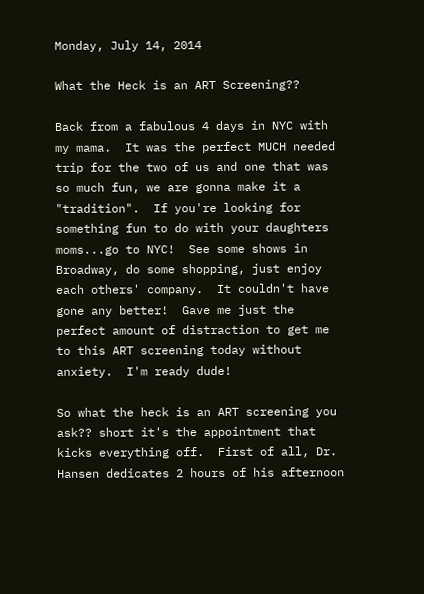Monday, July 14, 2014

What the Heck is an ART Screening??

Back from a fabulous 4 days in NYC with my mama.  It was the perfect MUCH needed trip for the two of us and one that was so much fun, we are gonna make it a "tradition".  If you're looking for something fun to do with your daughters moms...go to NYC!  See some shows in Broadway, do some shopping, just enjoy each others' company.  It couldn't have gone any better!  Gave me just the perfect amount of distraction to get me to this ART screening today without anxiety.  I'm ready dude!

So what the heck is an ART screening you ask?? short it's the appointment that kicks everything off.  First of all, Dr. Hansen dedicates 2 hours of his afternoon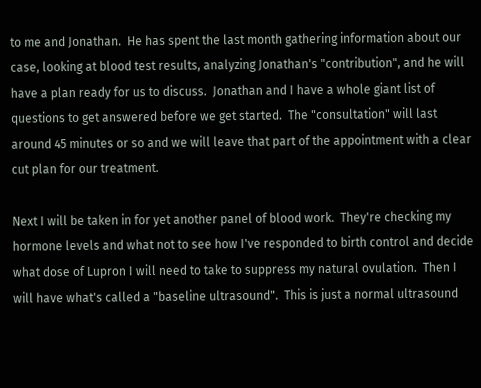to me and Jonathan.  He has spent the last month gathering information about our case, looking at blood test results, analyzing Jonathan's "contribution", and he will have a plan ready for us to discuss.  Jonathan and I have a whole giant list of questions to get answered before we get started.  The "consultation" will last around 45 minutes or so and we will leave that part of the appointment with a clear cut plan for our treatment.

Next I will be taken in for yet another panel of blood work.  They're checking my hormone levels and what not to see how I've responded to birth control and decide what dose of Lupron I will need to take to suppress my natural ovulation.  Then I will have what's called a "baseline ultrasound".  This is just a normal ultrasound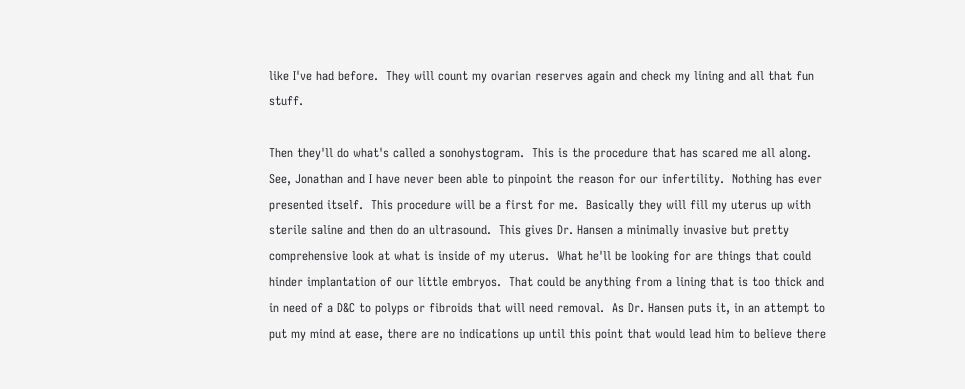like I've had before.  They will count my ovarian reserves again and check my lining and all that fun stuff.

Then they'll do what's called a sonohystogram.  This is the procedure that has scared me all along.  See, Jonathan and I have never been able to pinpoint the reason for our infertility.  Nothing has ever presented itself.  This procedure will be a first for me.  Basically they will fill my uterus up with sterile saline and then do an ultrasound.  This gives Dr. Hansen a minimally invasive but pretty comprehensive look at what is inside of my uterus.  What he'll be looking for are things that could hinder implantation of our little embryos.  That could be anything from a lining that is too thick and in need of a D&C to polyps or fibroids that will need removal.  As Dr. Hansen puts it, in an attempt to put my mind at ease, there are no indications up until this point that would lead him to believe there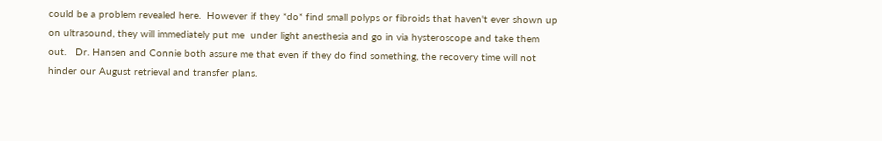could be a problem revealed here.  However if they *do* find small polyps or fibroids that haven't ever shown up on ultrasound, they will immediately put me  under light anesthesia and go in via hysteroscope and take them out.   Dr. Hansen and Connie both assure me that even if they do find something, the recovery time will not hinder our August retrieval and transfer plans.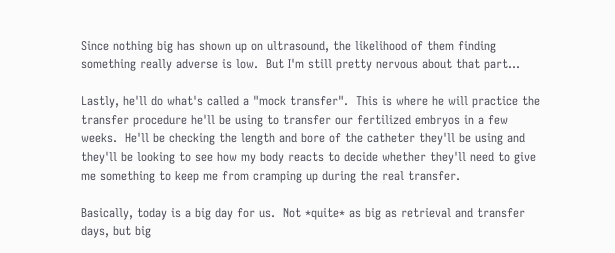Since nothing big has shown up on ultrasound, the likelihood of them finding something really adverse is low.  But I'm still pretty nervous about that part...

Lastly, he'll do what's called a "mock transfer".  This is where he will practice the transfer procedure he'll be using to transfer our fertilized embryos in a few weeks.  He'll be checking the length and bore of the catheter they'll be using and they'll be looking to see how my body reacts to decide whether they'll need to give me something to keep me from cramping up during the real transfer.

Basically, today is a big day for us.  Not *quite* as big as retrieval and transfer days, but big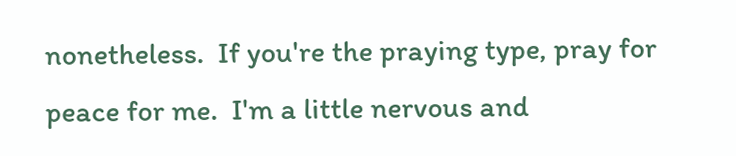nonetheless.  If you're the praying type, pray for peace for me.  I'm a little nervous and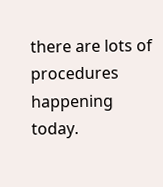there are lots of procedures happening today.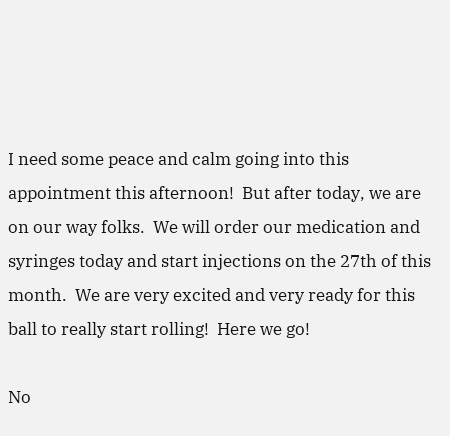I need some peace and calm going into this appointment this afternoon!  But after today, we are on our way folks.  We will order our medication and syringes today and start injections on the 27th of this month.  We are very excited and very ready for this ball to really start rolling!  Here we go!

No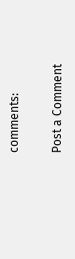comments:

Post a Comment